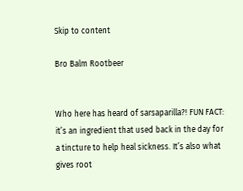Skip to content

Bro Balm Rootbeer


Who here has heard of sarsaparilla?! FUN FACT: it’s an ingredient that used back in the day for a tincture to help heal sickness. It’s also what gives root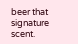beer that signature scent.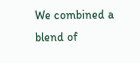We combined a blend of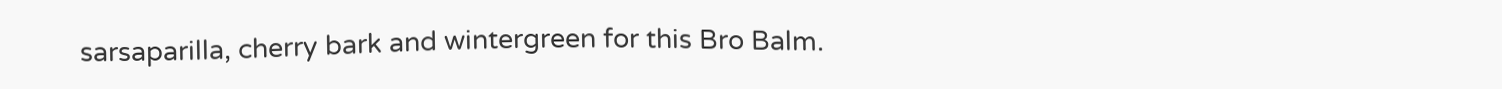sarsaparilla, cherry bark and wintergreen for this Bro Balm.